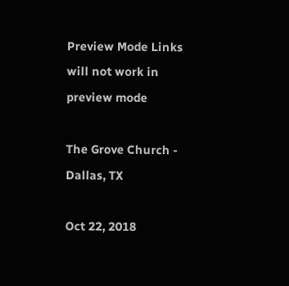Preview Mode Links will not work in preview mode

The Grove Church - Dallas, TX

Oct 22, 2018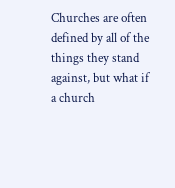Churches are often defined by all of the things they stand against, but what if a church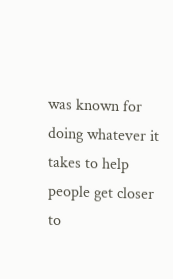was known for doing whatever it takes to help people get closer to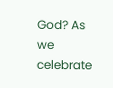God? As we celebrate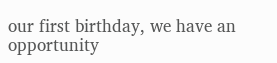our first birthday, we have an opportunity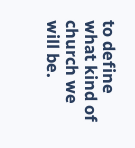to define what kind of church we will be.